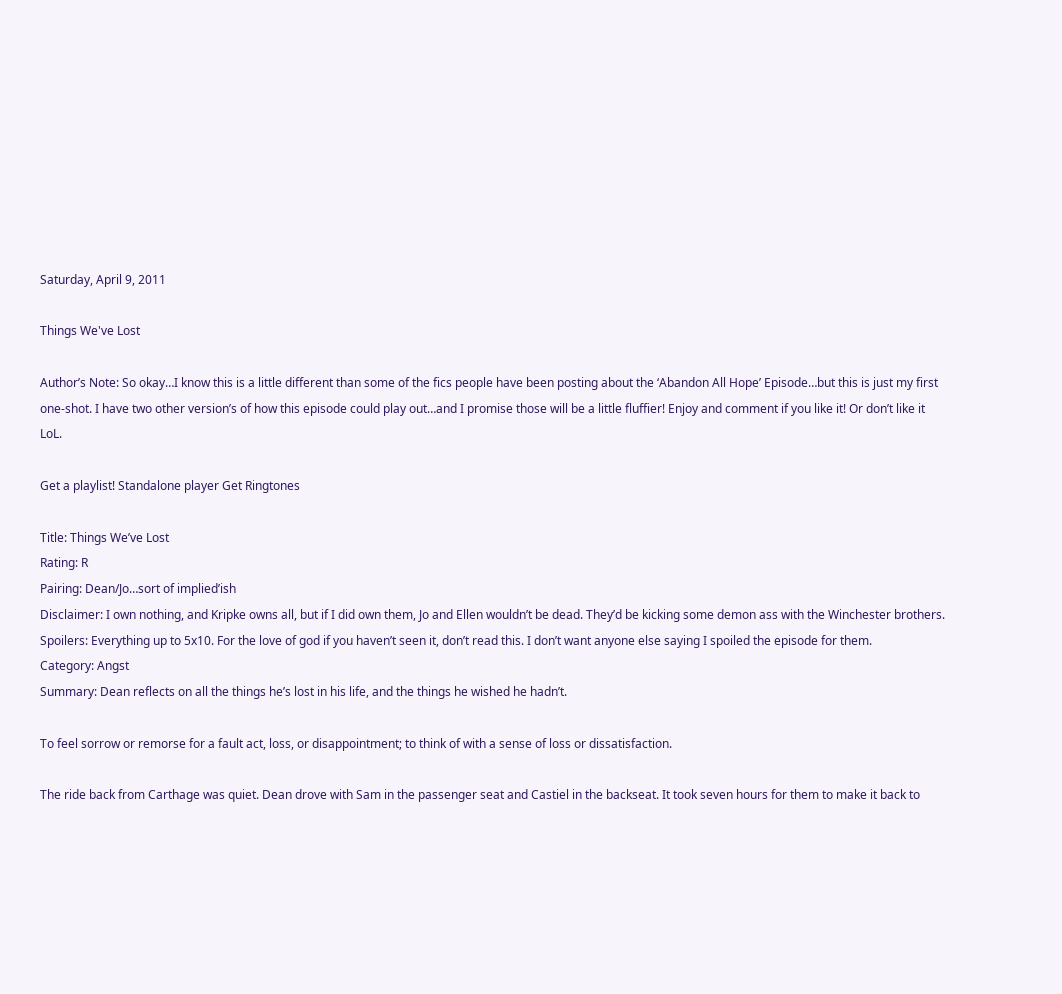Saturday, April 9, 2011

Things We've Lost

Author’s Note: So okay…I know this is a little different than some of the fics people have been posting about the ‘Abandon All Hope’ Episode…but this is just my first one-shot. I have two other version’s of how this episode could play out…and I promise those will be a little fluffier! Enjoy and comment if you like it! Or don’t like it LoL.

Get a playlist! Standalone player Get Ringtones

Title: Things We’ve Lost
Rating: R
Pairing: Dean/Jo…sort of implied’ish
Disclaimer: I own nothing, and Kripke owns all, but if I did own them, Jo and Ellen wouldn’t be dead. They’d be kicking some demon ass with the Winchester brothers.
Spoilers: Everything up to 5x10. For the love of god if you haven’t seen it, don’t read this. I don’t want anyone else saying I spoiled the episode for them.
Category: Angst
Summary: Dean reflects on all the things he’s lost in his life, and the things he wished he hadn’t.

To feel sorrow or remorse for a fault act, loss, or disappointment; to think of with a sense of loss or dissatisfaction.

The ride back from Carthage was quiet. Dean drove with Sam in the passenger seat and Castiel in the backseat. It took seven hours for them to make it back to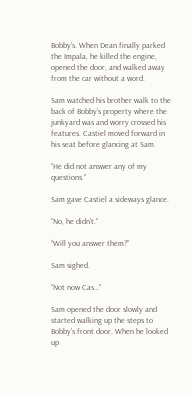Bobby’s. When Dean finally parked the Impala, he killed the engine, opened the door, and walked away from the car without a word.

Sam watched his brother walk to the back of Bobby’s property where the junkyard was and worry crossed his features. Castiel moved forward in his seat before glancing at Sam.

“He did not answer any of my questions.”

Sam gave Castiel a sideways glance.

“No, he didn’t.”

“Will you answer them?”

Sam sighed.

“Not now Cas…”

Sam opened the door slowly and started walking up the steps to Bobby’s front door. When he looked up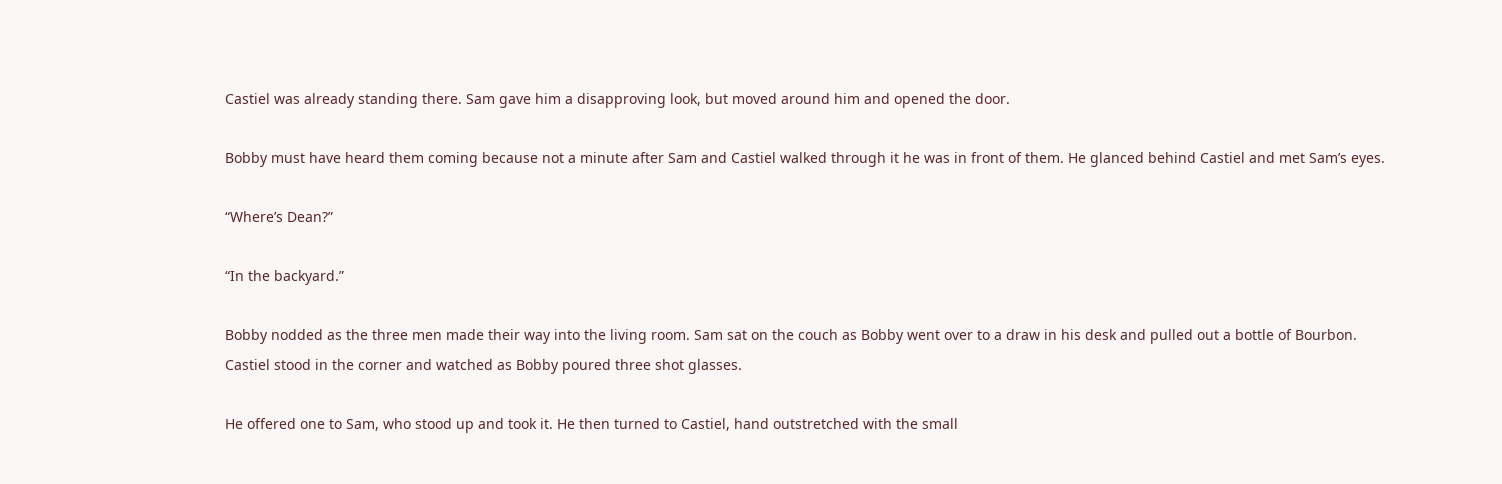Castiel was already standing there. Sam gave him a disapproving look, but moved around him and opened the door.

Bobby must have heard them coming because not a minute after Sam and Castiel walked through it he was in front of them. He glanced behind Castiel and met Sam’s eyes.

“Where’s Dean?”

“In the backyard.”

Bobby nodded as the three men made their way into the living room. Sam sat on the couch as Bobby went over to a draw in his desk and pulled out a bottle of Bourbon. Castiel stood in the corner and watched as Bobby poured three shot glasses.

He offered one to Sam, who stood up and took it. He then turned to Castiel, hand outstretched with the small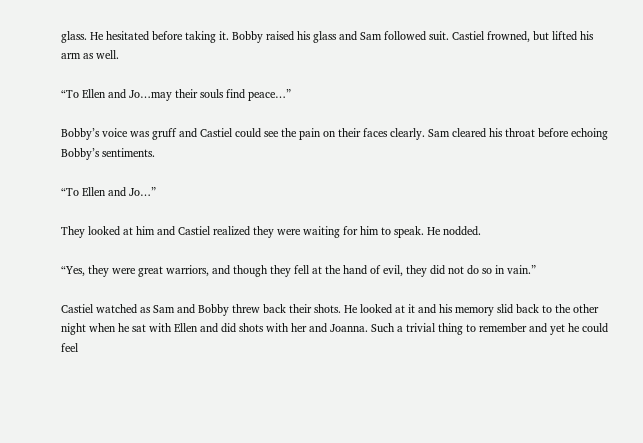glass. He hesitated before taking it. Bobby raised his glass and Sam followed suit. Castiel frowned, but lifted his arm as well.

“To Ellen and Jo…may their souls find peace…”

Bobby’s voice was gruff and Castiel could see the pain on their faces clearly. Sam cleared his throat before echoing Bobby’s sentiments.

“To Ellen and Jo…”

They looked at him and Castiel realized they were waiting for him to speak. He nodded.

“Yes, they were great warriors, and though they fell at the hand of evil, they did not do so in vain.”

Castiel watched as Sam and Bobby threw back their shots. He looked at it and his memory slid back to the other night when he sat with Ellen and did shots with her and Joanna. Such a trivial thing to remember and yet he could feel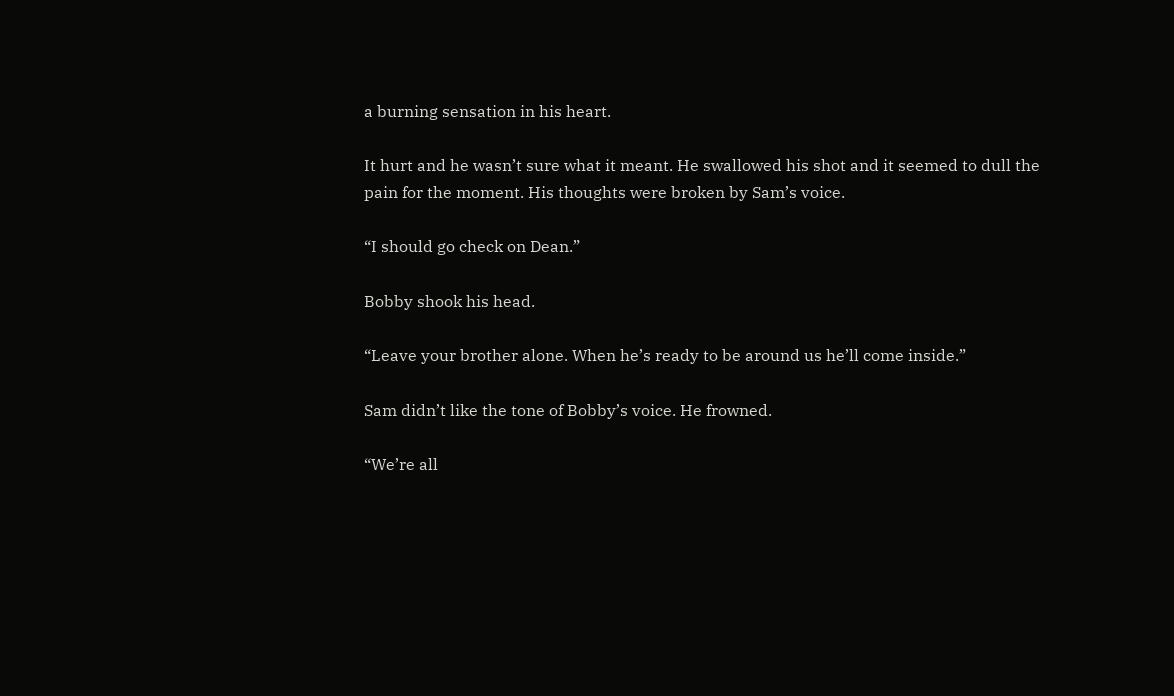a burning sensation in his heart.

It hurt and he wasn’t sure what it meant. He swallowed his shot and it seemed to dull the pain for the moment. His thoughts were broken by Sam’s voice.

“I should go check on Dean.”

Bobby shook his head.

“Leave your brother alone. When he’s ready to be around us he’ll come inside.”

Sam didn’t like the tone of Bobby’s voice. He frowned.

“We’re all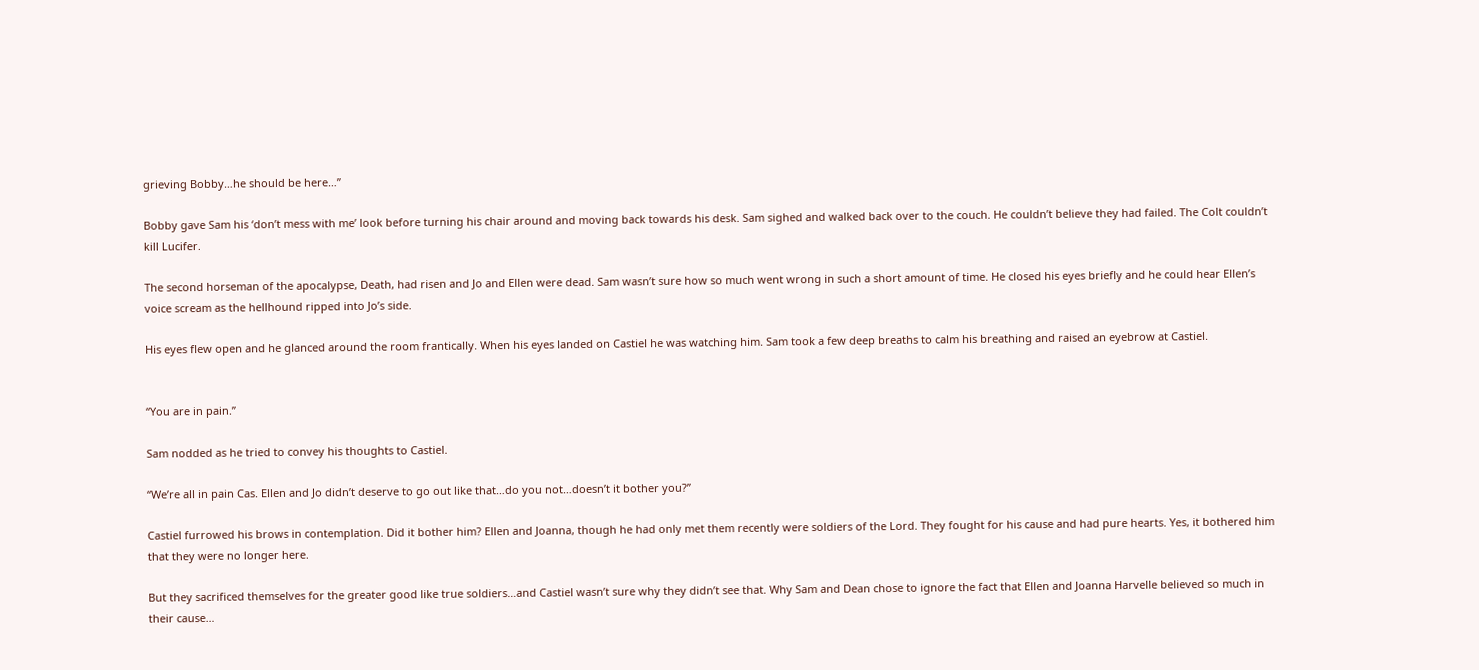grieving Bobby…he should be here…”

Bobby gave Sam his ‘don’t mess with me’ look before turning his chair around and moving back towards his desk. Sam sighed and walked back over to the couch. He couldn’t believe they had failed. The Colt couldn’t kill Lucifer.

The second horseman of the apocalypse, Death, had risen and Jo and Ellen were dead. Sam wasn’t sure how so much went wrong in such a short amount of time. He closed his eyes briefly and he could hear Ellen’s voice scream as the hellhound ripped into Jo’s side.

His eyes flew open and he glanced around the room frantically. When his eyes landed on Castiel he was watching him. Sam took a few deep breaths to calm his breathing and raised an eyebrow at Castiel.


“You are in pain.”

Sam nodded as he tried to convey his thoughts to Castiel.

“We’re all in pain Cas. Ellen and Jo didn’t deserve to go out like that…do you not…doesn’t it bother you?”

Castiel furrowed his brows in contemplation. Did it bother him? Ellen and Joanna, though he had only met them recently were soldiers of the Lord. They fought for his cause and had pure hearts. Yes, it bothered him that they were no longer here.

But they sacrificed themselves for the greater good like true soldiers…and Castiel wasn’t sure why they didn’t see that. Why Sam and Dean chose to ignore the fact that Ellen and Joanna Harvelle believed so much in their cause…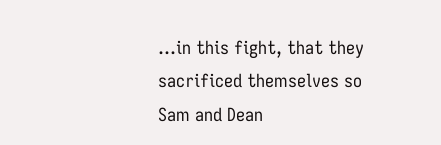…in this fight, that they sacrificed themselves so Sam and Dean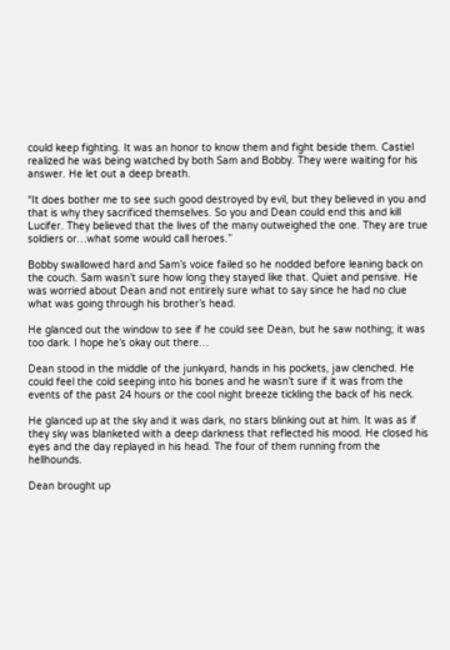could keep fighting. It was an honor to know them and fight beside them. Castiel realized he was being watched by both Sam and Bobby. They were waiting for his answer. He let out a deep breath.

“It does bother me to see such good destroyed by evil, but they believed in you and that is why they sacrificed themselves. So you and Dean could end this and kill Lucifer. They believed that the lives of the many outweighed the one. They are true soldiers or…what some would call heroes.”

Bobby swallowed hard and Sam’s voice failed so he nodded before leaning back on the couch. Sam wasn’t sure how long they stayed like that. Quiet and pensive. He was worried about Dean and not entirely sure what to say since he had no clue what was going through his brother’s head.

He glanced out the window to see if he could see Dean, but he saw nothing; it was too dark. I hope he’s okay out there…

Dean stood in the middle of the junkyard, hands in his pockets, jaw clenched. He could feel the cold seeping into his bones and he wasn’t sure if it was from the events of the past 24 hours or the cool night breeze tickling the back of his neck.

He glanced up at the sky and it was dark, no stars blinking out at him. It was as if they sky was blanketed with a deep darkness that reflected his mood. He closed his eyes and the day replayed in his head. The four of them running from the hellhounds.

Dean brought up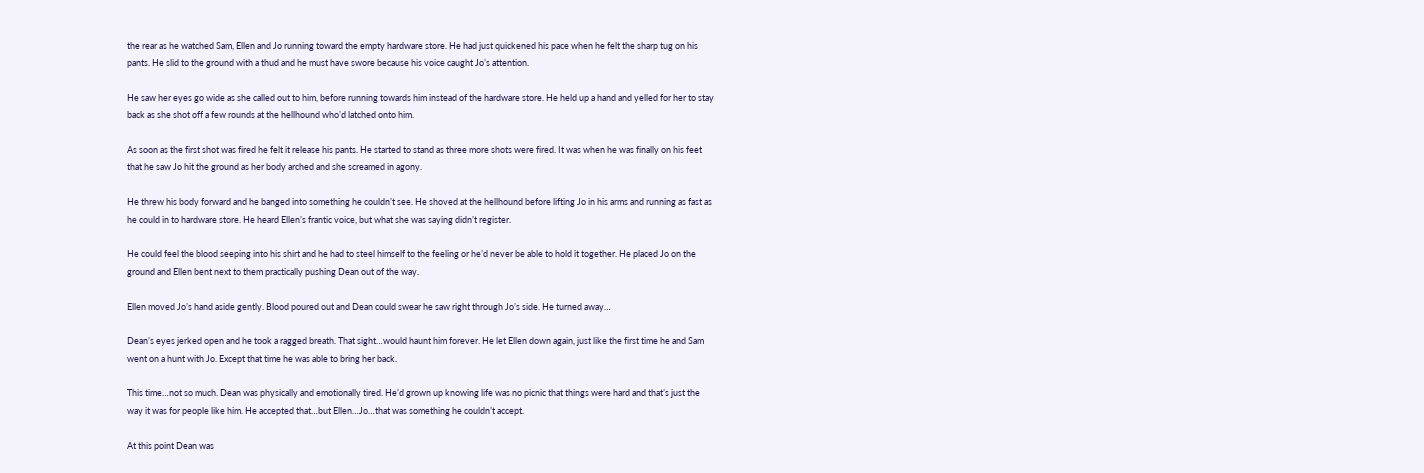the rear as he watched Sam, Ellen and Jo running toward the empty hardware store. He had just quickened his pace when he felt the sharp tug on his pants. He slid to the ground with a thud and he must have swore because his voice caught Jo’s attention.

He saw her eyes go wide as she called out to him, before running towards him instead of the hardware store. He held up a hand and yelled for her to stay back as she shot off a few rounds at the hellhound who’d latched onto him.

As soon as the first shot was fired he felt it release his pants. He started to stand as three more shots were fired. It was when he was finally on his feet that he saw Jo hit the ground as her body arched and she screamed in agony.

He threw his body forward and he banged into something he couldn’t see. He shoved at the hellhound before lifting Jo in his arms and running as fast as he could in to hardware store. He heard Ellen’s frantic voice, but what she was saying didn’t register.

He could feel the blood seeping into his shirt and he had to steel himself to the feeling or he’d never be able to hold it together. He placed Jo on the ground and Ellen bent next to them practically pushing Dean out of the way.

Ellen moved Jo’s hand aside gently. Blood poured out and Dean could swear he saw right through Jo’s side. He turned away…

Dean’s eyes jerked open and he took a ragged breath. That sight…would haunt him forever. He let Ellen down again, just like the first time he and Sam went on a hunt with Jo. Except that time he was able to bring her back.

This time…not so much. Dean was physically and emotionally tired. He’d grown up knowing life was no picnic that things were hard and that’s just the way it was for people like him. He accepted that…but Ellen…Jo…that was something he couldn’t accept.

At this point Dean was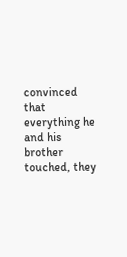convinced that everything he and his brother touched, they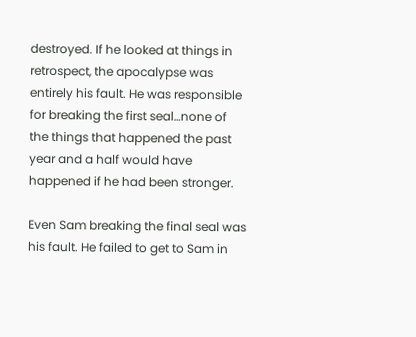destroyed. If he looked at things in retrospect, the apocalypse was entirely his fault. He was responsible for breaking the first seal…none of the things that happened the past year and a half would have happened if he had been stronger.

Even Sam breaking the final seal was his fault. He failed to get to Sam in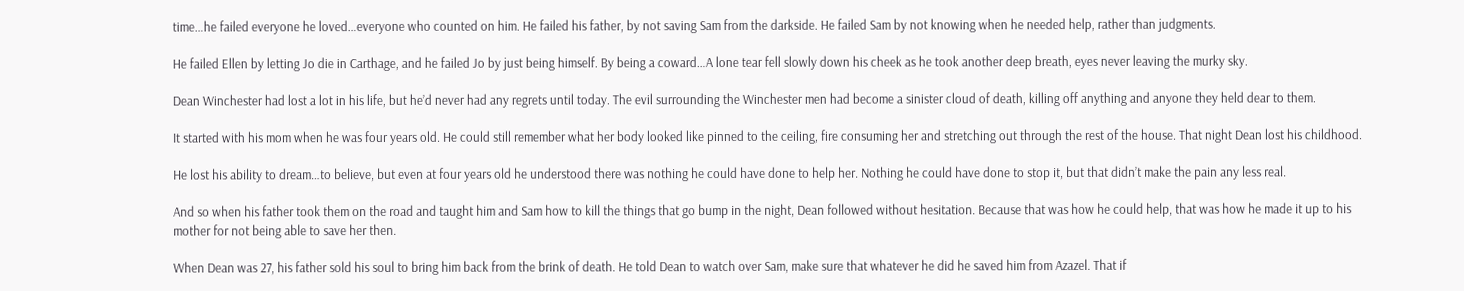time…he failed everyone he loved…everyone who counted on him. He failed his father, by not saving Sam from the darkside. He failed Sam by not knowing when he needed help, rather than judgments.

He failed Ellen by letting Jo die in Carthage, and he failed Jo by just being himself. By being a coward…A lone tear fell slowly down his cheek as he took another deep breath, eyes never leaving the murky sky.

Dean Winchester had lost a lot in his life, but he’d never had any regrets until today. The evil surrounding the Winchester men had become a sinister cloud of death, killing off anything and anyone they held dear to them.

It started with his mom when he was four years old. He could still remember what her body looked like pinned to the ceiling, fire consuming her and stretching out through the rest of the house. That night Dean lost his childhood.

He lost his ability to dream…to believe, but even at four years old he understood there was nothing he could have done to help her. Nothing he could have done to stop it, but that didn’t make the pain any less real.

And so when his father took them on the road and taught him and Sam how to kill the things that go bump in the night, Dean followed without hesitation. Because that was how he could help, that was how he made it up to his mother for not being able to save her then.

When Dean was 27, his father sold his soul to bring him back from the brink of death. He told Dean to watch over Sam, make sure that whatever he did he saved him from Azazel. That if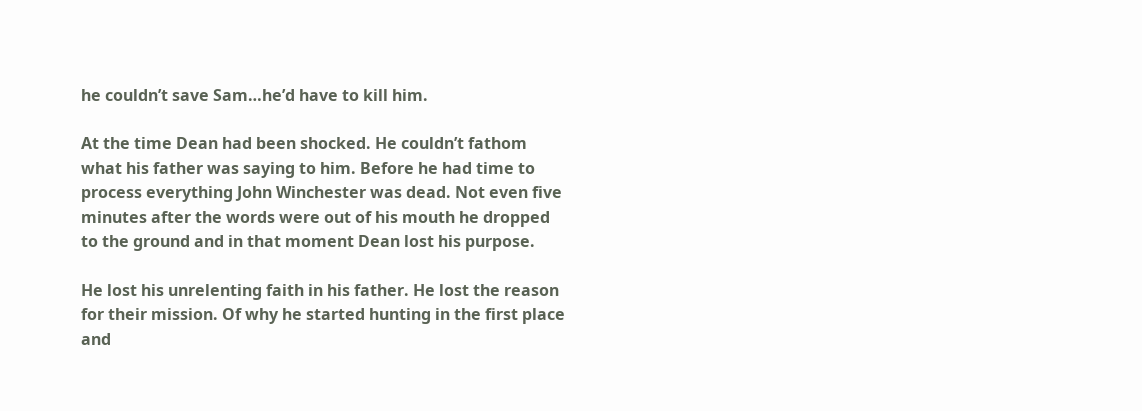he couldn’t save Sam…he’d have to kill him.

At the time Dean had been shocked. He couldn’t fathom what his father was saying to him. Before he had time to process everything John Winchester was dead. Not even five minutes after the words were out of his mouth he dropped to the ground and in that moment Dean lost his purpose.

He lost his unrelenting faith in his father. He lost the reason for their mission. Of why he started hunting in the first place and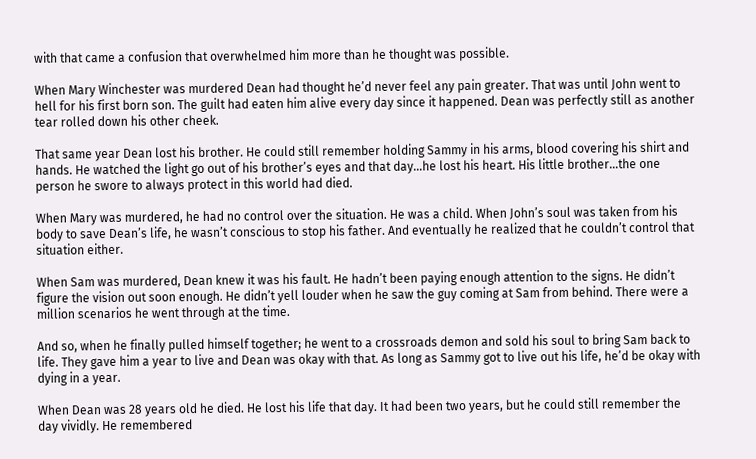with that came a confusion that overwhelmed him more than he thought was possible.

When Mary Winchester was murdered Dean had thought he’d never feel any pain greater. That was until John went to hell for his first born son. The guilt had eaten him alive every day since it happened. Dean was perfectly still as another tear rolled down his other cheek.

That same year Dean lost his brother. He could still remember holding Sammy in his arms, blood covering his shirt and hands. He watched the light go out of his brother’s eyes and that day…he lost his heart. His little brother…the one person he swore to always protect in this world had died.

When Mary was murdered, he had no control over the situation. He was a child. When John’s soul was taken from his body to save Dean’s life, he wasn’t conscious to stop his father. And eventually he realized that he couldn’t control that situation either.

When Sam was murdered, Dean knew it was his fault. He hadn’t been paying enough attention to the signs. He didn’t figure the vision out soon enough. He didn’t yell louder when he saw the guy coming at Sam from behind. There were a million scenarios he went through at the time.

And so, when he finally pulled himself together; he went to a crossroads demon and sold his soul to bring Sam back to life. They gave him a year to live and Dean was okay with that. As long as Sammy got to live out his life, he’d be okay with dying in a year.

When Dean was 28 years old he died. He lost his life that day. It had been two years, but he could still remember the day vividly. He remembered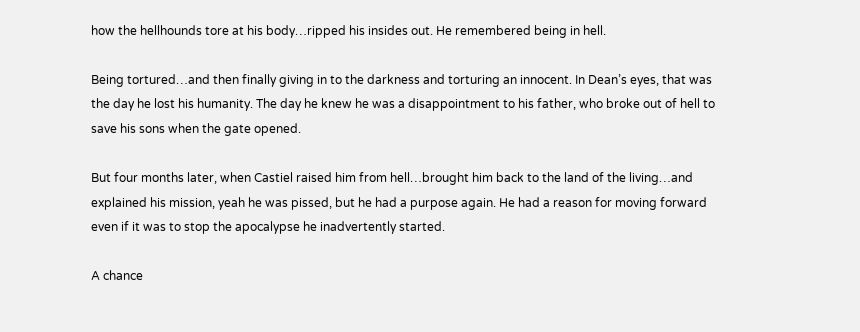how the hellhounds tore at his body…ripped his insides out. He remembered being in hell.

Being tortured…and then finally giving in to the darkness and torturing an innocent. In Dean’s eyes, that was the day he lost his humanity. The day he knew he was a disappointment to his father, who broke out of hell to save his sons when the gate opened.

But four months later, when Castiel raised him from hell…brought him back to the land of the living…and explained his mission, yeah he was pissed, but he had a purpose again. He had a reason for moving forward even if it was to stop the apocalypse he inadvertently started.

A chance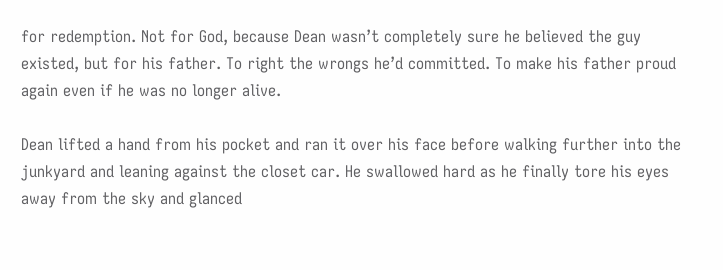for redemption. Not for God, because Dean wasn’t completely sure he believed the guy existed, but for his father. To right the wrongs he’d committed. To make his father proud again even if he was no longer alive.

Dean lifted a hand from his pocket and ran it over his face before walking further into the junkyard and leaning against the closet car. He swallowed hard as he finally tore his eyes away from the sky and glanced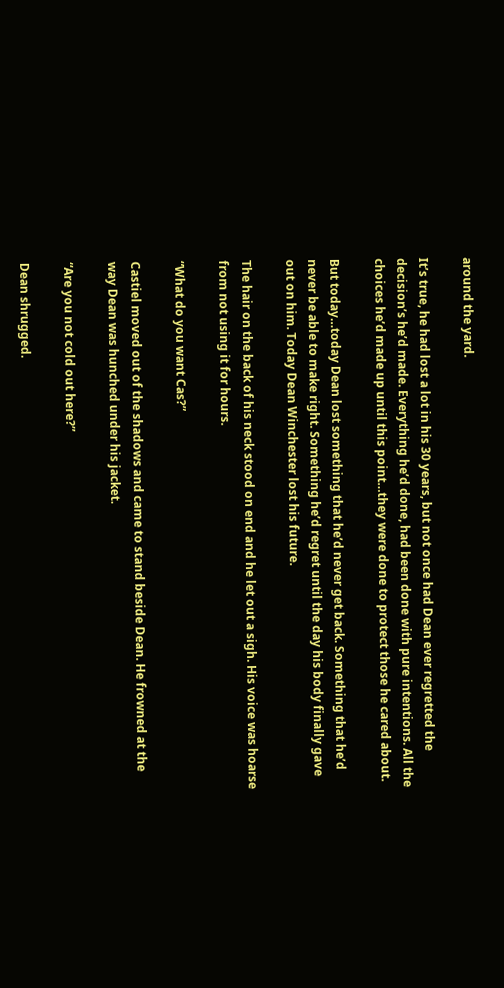around the yard.

It’s true, he had lost a lot in his 30 years, but not once had Dean ever regretted the decision’s he’d made. Everything he’d done, had been done with pure intentions. All the choices he’d made up until this point…they were done to protect those he cared about.

But today…today Dean lost something that he’d never get back. Something that he’d never be able to make right. Something he’d regret until the day his body finally gave out on him. Today Dean Winchester lost his future.

The hair on the back of his neck stood on end and he let out a sigh. His voice was hoarse from not using it for hours.

“What do you want Cas?”

Castiel moved out of the shadows and came to stand beside Dean. He frowned at the way Dean was hunched under his jacket.

“Are you not cold out here?”

Dean shrugged.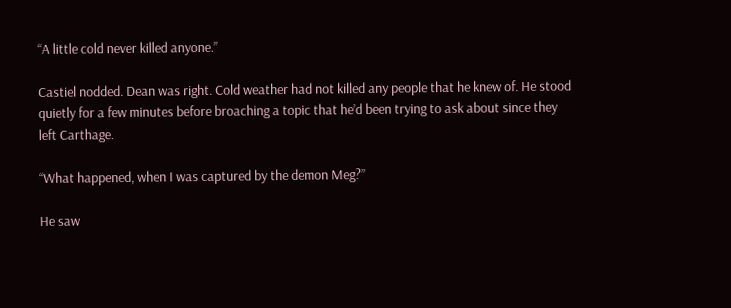“A little cold never killed anyone.”

Castiel nodded. Dean was right. Cold weather had not killed any people that he knew of. He stood quietly for a few minutes before broaching a topic that he’d been trying to ask about since they left Carthage.

“What happened, when I was captured by the demon Meg?”

He saw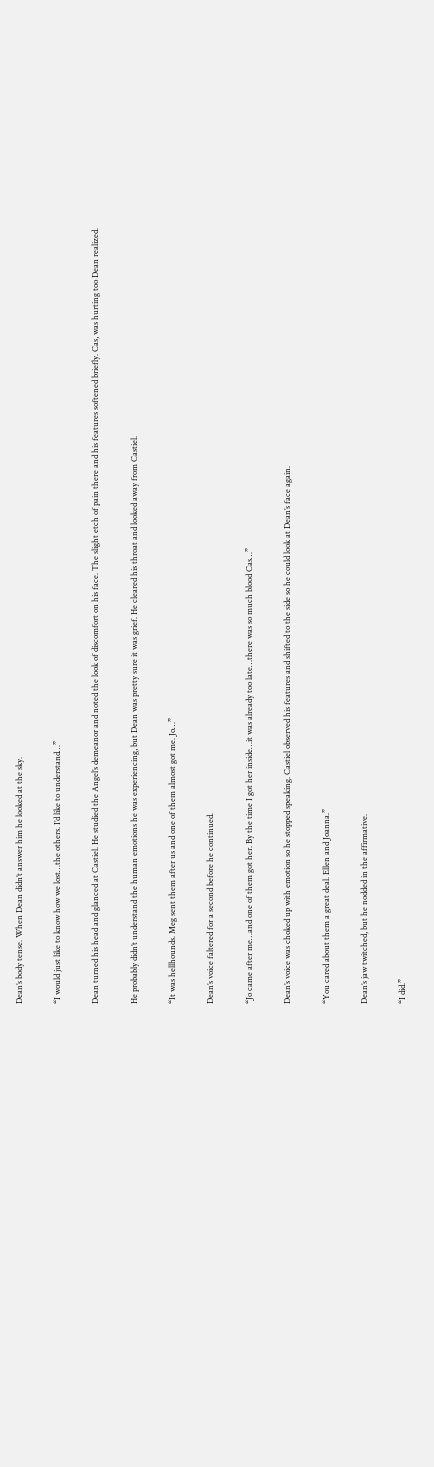Dean’s body tense. When Dean didn’t answer him he looked at the sky.

“I would just like to know how we lost…the others. I’d like to understand…”

Dean turned his head and glanced at Castiel. He studied the Angel’s demeanor and noted the look of discomfort on his face. The slight etch of pain there and his features softened briefly. Cas, was hurting too Dean realized.

He probably didn’t understand the human emotions he was experiencing, but Dean was pretty sure it was grief. He cleared his throat and looked away from Castiel.

“It was hellhounds. Meg sent them after us and one of them almost got me. Jo…”

Dean’s voice faltered for a second before he continued.

“Jo came after me…and one of them got her. By the time I got her inside…it was already too late…there was so much blood Cas…”

Dean’s voice was choked up with emotion so he stopped speaking. Castiel observed his features and shifted to the side so he could look at Dean’s face again.

“You cared about them a great deal. Ellen and Joanna.”

Dean’s jaw twitched, but he nodded in the affirmative.

“I did.”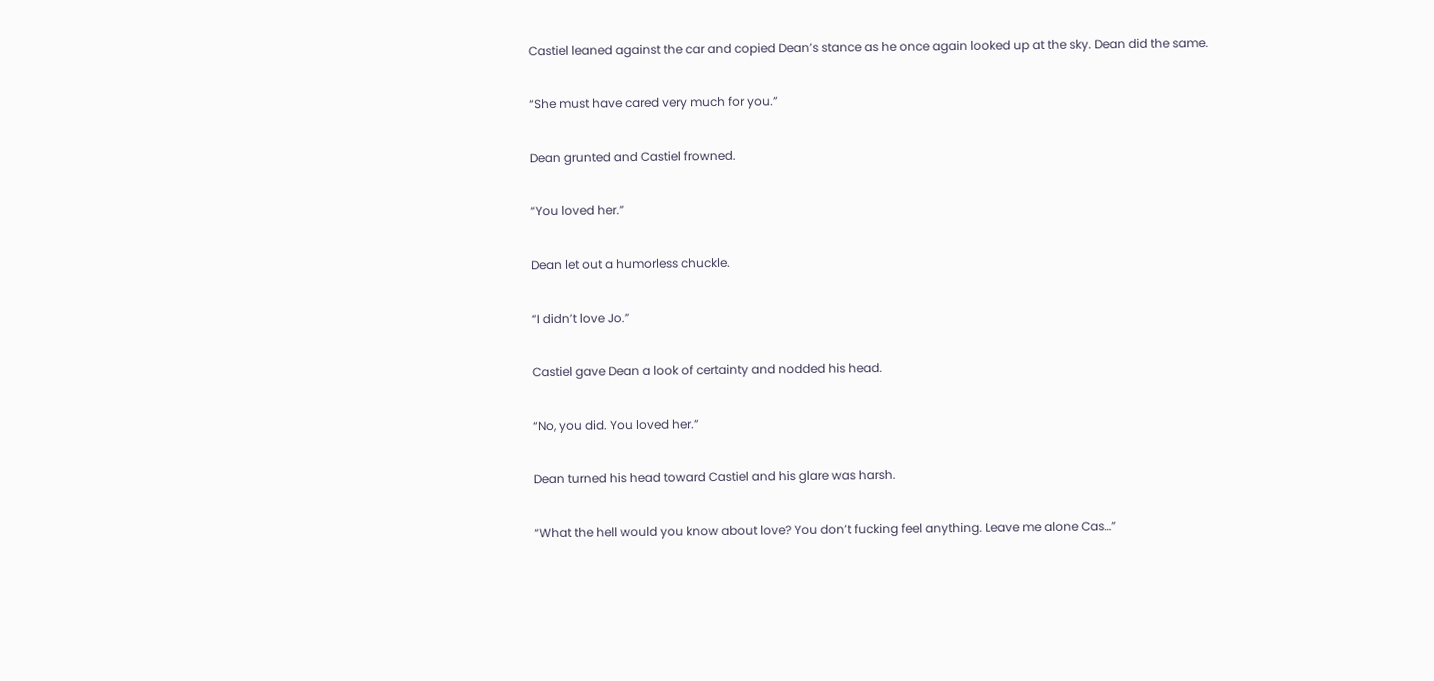Castiel leaned against the car and copied Dean’s stance as he once again looked up at the sky. Dean did the same.

“She must have cared very much for you.”

Dean grunted and Castiel frowned.

“You loved her.”

Dean let out a humorless chuckle.

“I didn’t love Jo.”

Castiel gave Dean a look of certainty and nodded his head.

“No, you did. You loved her.”

Dean turned his head toward Castiel and his glare was harsh.

“What the hell would you know about love? You don’t fucking feel anything. Leave me alone Cas…”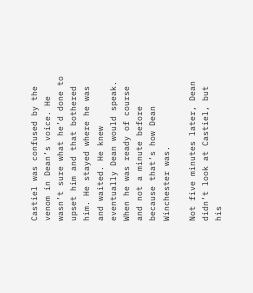Castiel was confused by the venom in Dean’s voice. He wasn’t sure what he’d done to upset him and that bothered him. He stayed where he was and waited. He knew eventually Dean would speak. When he was ready of course and not a minute before because that’s how Dean Winchester was.

Not five minutes later, Dean didn’t look at Castiel, but his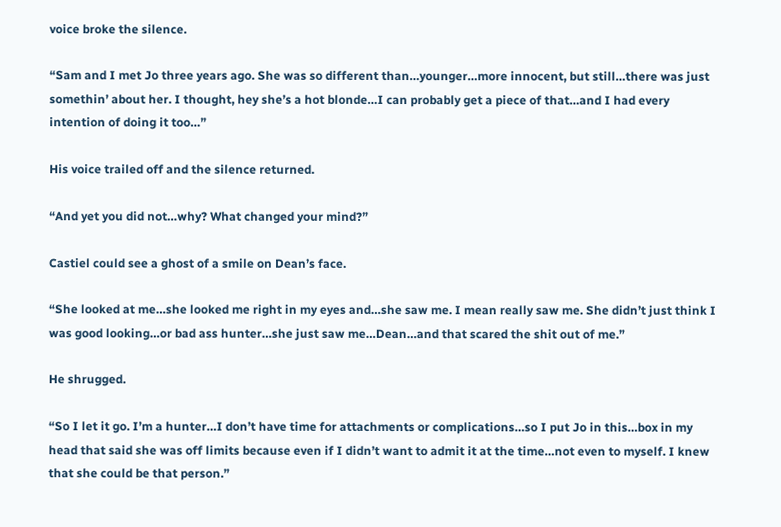voice broke the silence.

“Sam and I met Jo three years ago. She was so different than…younger…more innocent, but still…there was just somethin’ about her. I thought, hey she’s a hot blonde…I can probably get a piece of that…and I had every intention of doing it too…”

His voice trailed off and the silence returned.

“And yet you did not…why? What changed your mind?”

Castiel could see a ghost of a smile on Dean’s face.

“She looked at me…she looked me right in my eyes and…she saw me. I mean really saw me. She didn’t just think I was good looking…or bad ass hunter…she just saw me…Dean…and that scared the shit out of me.”

He shrugged.

“So I let it go. I’m a hunter…I don’t have time for attachments or complications…so I put Jo in this…box in my head that said she was off limits because even if I didn’t want to admit it at the time…not even to myself. I knew that she could be that person.”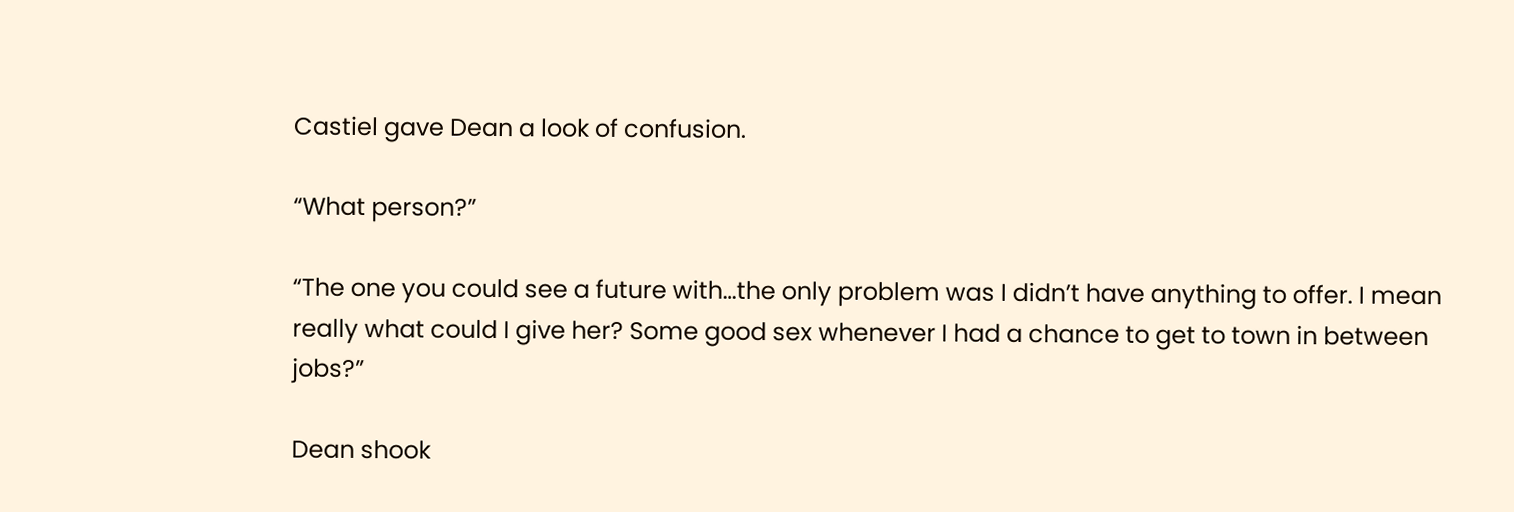Castiel gave Dean a look of confusion.

“What person?”

“The one you could see a future with…the only problem was I didn’t have anything to offer. I mean really what could I give her? Some good sex whenever I had a chance to get to town in between jobs?”

Dean shook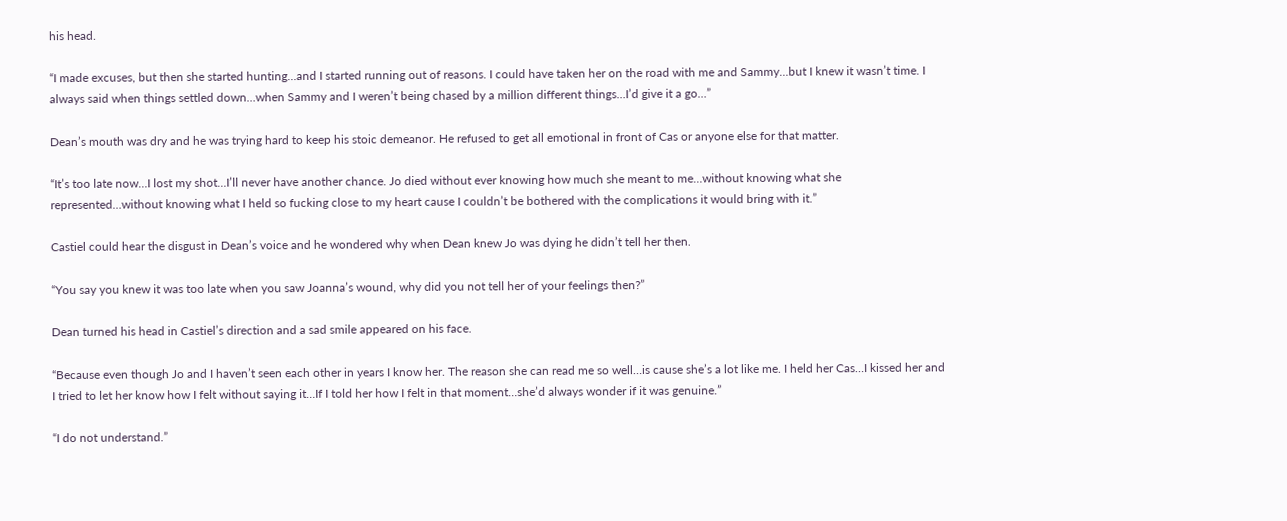his head.

“I made excuses, but then she started hunting…and I started running out of reasons. I could have taken her on the road with me and Sammy…but I knew it wasn’t time. I always said when things settled down…when Sammy and I weren’t being chased by a million different things…I’d give it a go…”

Dean’s mouth was dry and he was trying hard to keep his stoic demeanor. He refused to get all emotional in front of Cas or anyone else for that matter.

“It’s too late now…I lost my shot…I’ll never have another chance. Jo died without ever knowing how much she meant to me…without knowing what she represented…without knowing what I held so fucking close to my heart cause I couldn’t be bothered with the complications it would bring with it.”

Castiel could hear the disgust in Dean’s voice and he wondered why when Dean knew Jo was dying he didn’t tell her then.

“You say you knew it was too late when you saw Joanna’s wound, why did you not tell her of your feelings then?”

Dean turned his head in Castiel’s direction and a sad smile appeared on his face.

“Because even though Jo and I haven’t seen each other in years I know her. The reason she can read me so well…is cause she’s a lot like me. I held her Cas…I kissed her and I tried to let her know how I felt without saying it…If I told her how I felt in that moment…she’d always wonder if it was genuine.”

“I do not understand.”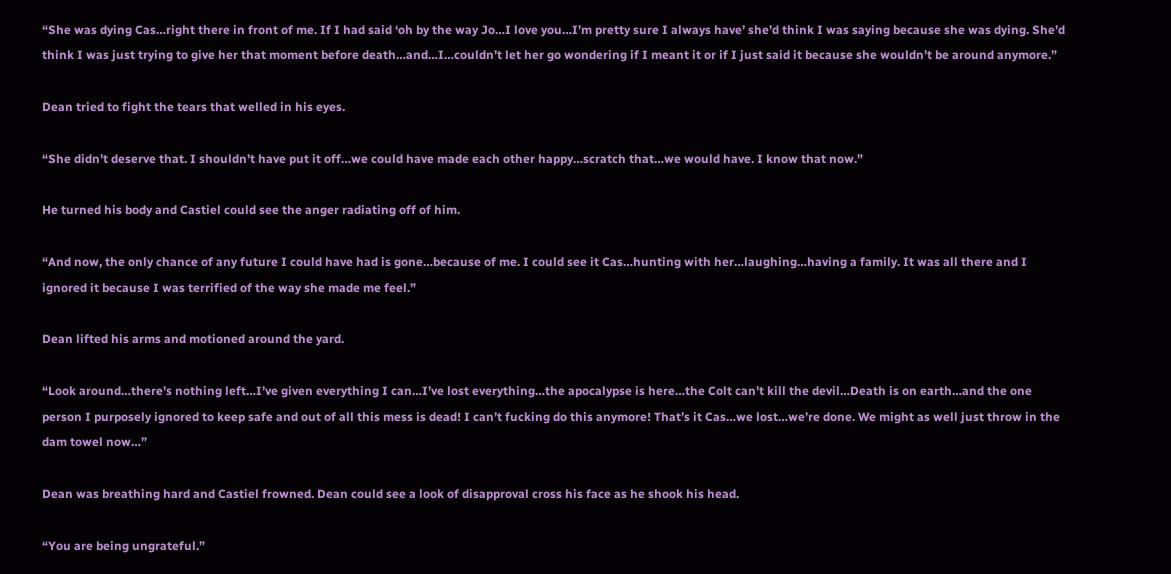“She was dying Cas…right there in front of me. If I had said ‘oh by the way Jo…I love you…I’m pretty sure I always have’ she’d think I was saying because she was dying. She’d think I was just trying to give her that moment before death…and…I…couldn’t let her go wondering if I meant it or if I just said it because she wouldn’t be around anymore.”

Dean tried to fight the tears that welled in his eyes.

“She didn’t deserve that. I shouldn’t have put it off…we could have made each other happy…scratch that…we would have. I know that now.”

He turned his body and Castiel could see the anger radiating off of him.

“And now, the only chance of any future I could have had is gone…because of me. I could see it Cas…hunting with her…laughing…having a family. It was all there and I ignored it because I was terrified of the way she made me feel.”

Dean lifted his arms and motioned around the yard.

“Look around…there’s nothing left…I’ve given everything I can…I’ve lost everything…the apocalypse is here…the Colt can’t kill the devil…Death is on earth…and the one person I purposely ignored to keep safe and out of all this mess is dead! I can’t fucking do this anymore! That’s it Cas…we lost…we’re done. We might as well just throw in the dam towel now…”

Dean was breathing hard and Castiel frowned. Dean could see a look of disapproval cross his face as he shook his head.

“You are being ungrateful.”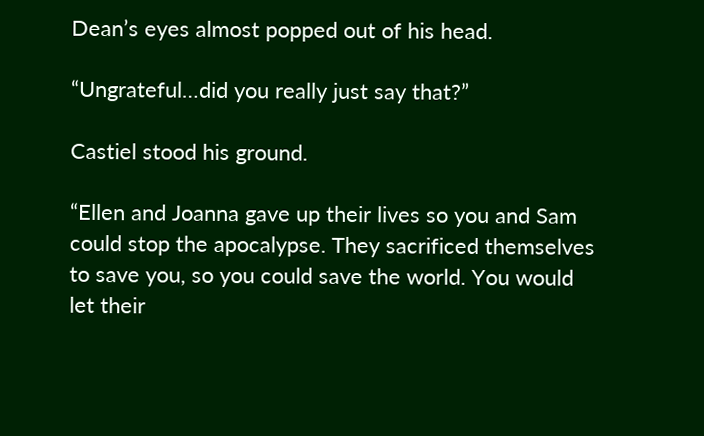Dean’s eyes almost popped out of his head.

“Ungrateful…did you really just say that?”

Castiel stood his ground.

“Ellen and Joanna gave up their lives so you and Sam could stop the apocalypse. They sacrificed themselves to save you, so you could save the world. You would let their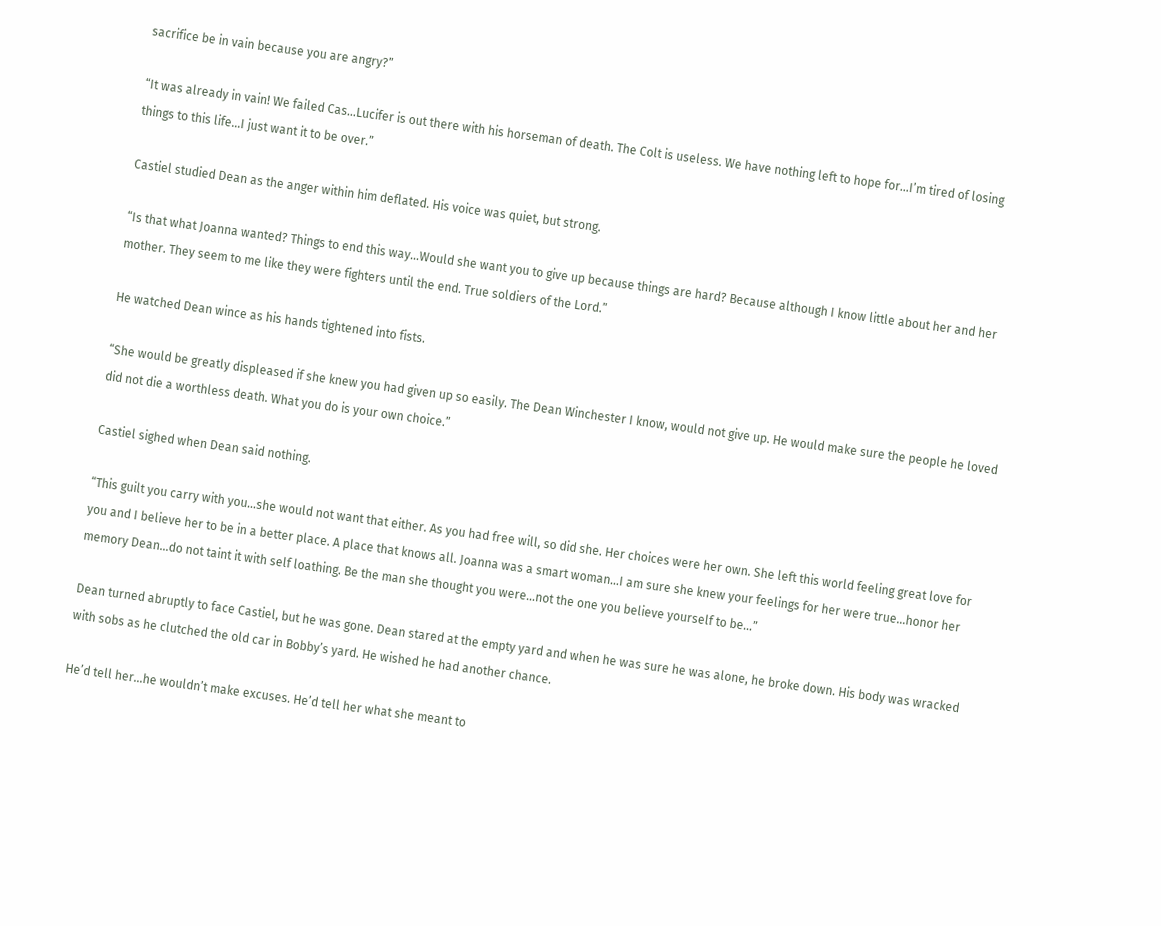sacrifice be in vain because you are angry?”

“It was already in vain! We failed Cas…Lucifer is out there with his horseman of death. The Colt is useless. We have nothing left to hope for…I’m tired of losing things to this life…I just want it to be over.”

Castiel studied Dean as the anger within him deflated. His voice was quiet, but strong.

“Is that what Joanna wanted? Things to end this way…Would she want you to give up because things are hard? Because although I know little about her and her mother. They seem to me like they were fighters until the end. True soldiers of the Lord.”

He watched Dean wince as his hands tightened into fists.

“She would be greatly displeased if she knew you had given up so easily. The Dean Winchester I know, would not give up. He would make sure the people he loved did not die a worthless death. What you do is your own choice.”

Castiel sighed when Dean said nothing.

“This guilt you carry with you…she would not want that either. As you had free will, so did she. Her choices were her own. She left this world feeling great love for you and I believe her to be in a better place. A place that knows all. Joanna was a smart woman…I am sure she knew your feelings for her were true…honor her memory Dean…do not taint it with self loathing. Be the man she thought you were…not the one you believe yourself to be…”

Dean turned abruptly to face Castiel, but he was gone. Dean stared at the empty yard and when he was sure he was alone, he broke down. His body was wracked with sobs as he clutched the old car in Bobby’s yard. He wished he had another chance.

He’d tell her…he wouldn’t make excuses. He’d tell her what she meant to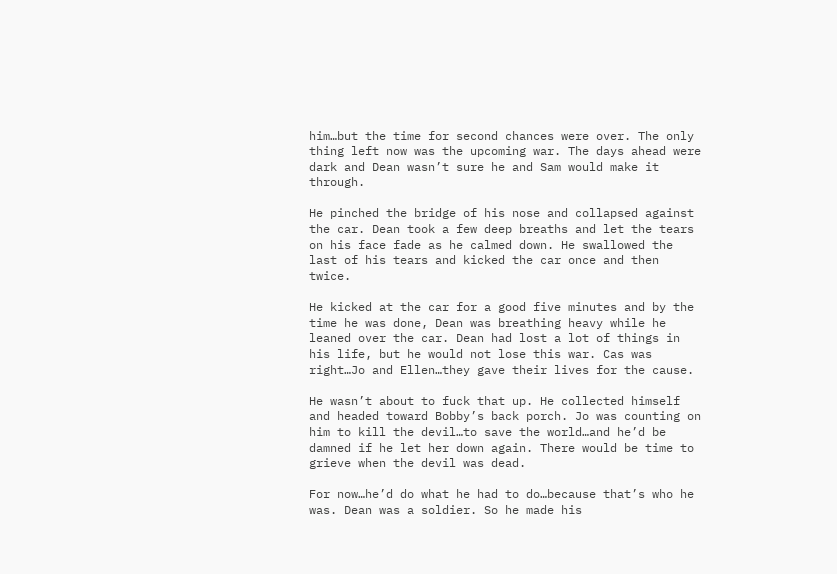him…but the time for second chances were over. The only thing left now was the upcoming war. The days ahead were dark and Dean wasn’t sure he and Sam would make it through.

He pinched the bridge of his nose and collapsed against the car. Dean took a few deep breaths and let the tears on his face fade as he calmed down. He swallowed the last of his tears and kicked the car once and then twice.

He kicked at the car for a good five minutes and by the time he was done, Dean was breathing heavy while he leaned over the car. Dean had lost a lot of things in his life, but he would not lose this war. Cas was right…Jo and Ellen…they gave their lives for the cause.

He wasn’t about to fuck that up. He collected himself and headed toward Bobby’s back porch. Jo was counting on him to kill the devil…to save the world…and he’d be damned if he let her down again. There would be time to grieve when the devil was dead.

For now…he’d do what he had to do…because that’s who he was. Dean was a soldier. So he made his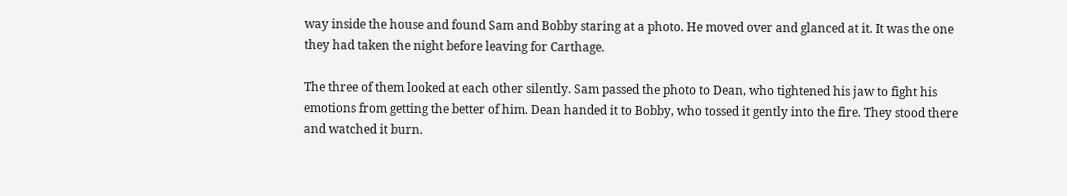way inside the house and found Sam and Bobby staring at a photo. He moved over and glanced at it. It was the one they had taken the night before leaving for Carthage.

The three of them looked at each other silently. Sam passed the photo to Dean, who tightened his jaw to fight his emotions from getting the better of him. Dean handed it to Bobby, who tossed it gently into the fire. They stood there and watched it burn.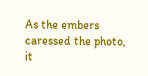As the embers caressed the photo, it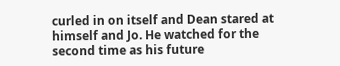curled in on itself and Dean stared at himself and Jo. He watched for the second time as his future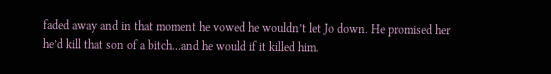faded away and in that moment he vowed he wouldn’t let Jo down. He promised her he’d kill that son of a bitch…and he would if it killed him.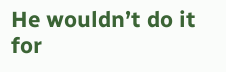He wouldn’t do it for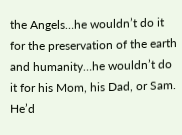the Angels…he wouldn’t do it for the preservation of the earth and humanity…he wouldn’t do it for his Mom, his Dad, or Sam. He’d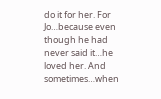do it for her. For Jo…because even though he had never said it…he loved her. And sometimes…when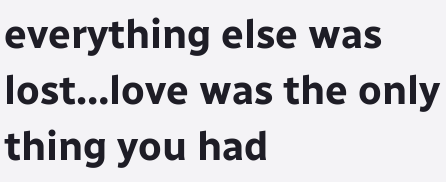everything else was lost…love was the only thing you had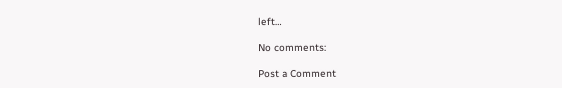left…

No comments:

Post a Comment